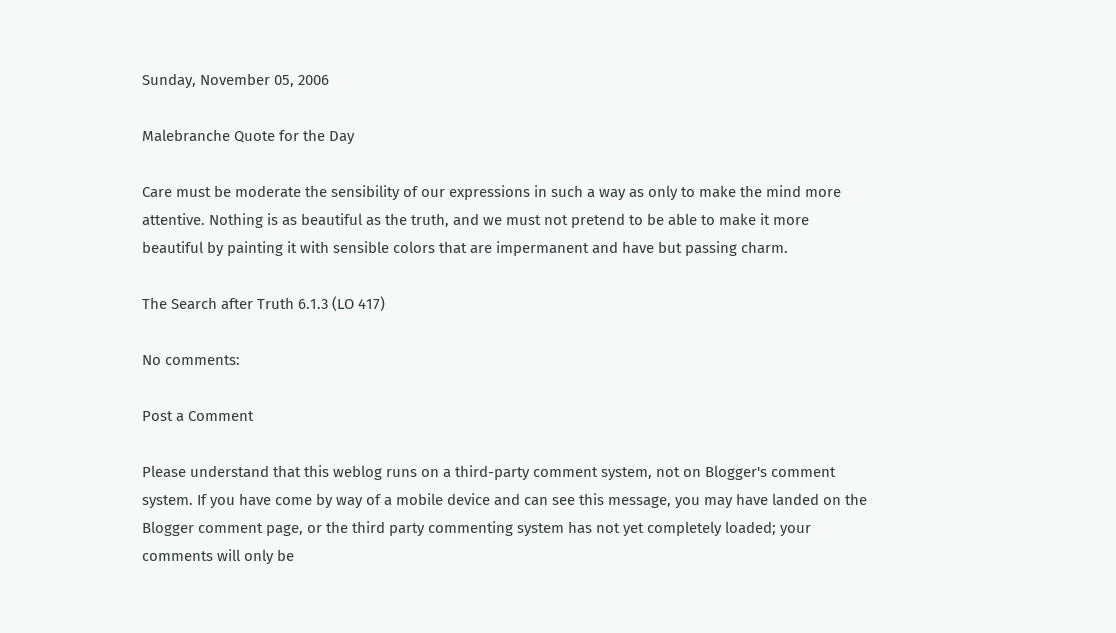Sunday, November 05, 2006

Malebranche Quote for the Day

Care must be moderate the sensibility of our expressions in such a way as only to make the mind more attentive. Nothing is as beautiful as the truth, and we must not pretend to be able to make it more beautiful by painting it with sensible colors that are impermanent and have but passing charm.

The Search after Truth 6.1.3 (LO 417)

No comments:

Post a Comment

Please understand that this weblog runs on a third-party comment system, not on Blogger's comment system. If you have come by way of a mobile device and can see this message, you may have landed on the Blogger comment page, or the third party commenting system has not yet completely loaded; your comments will only be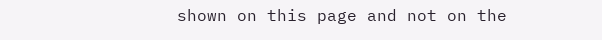shown on this page and not on the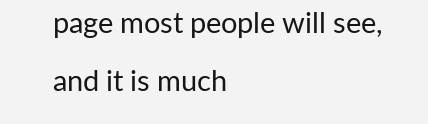page most people will see, and it is much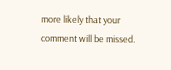more likely that your comment will be missed.